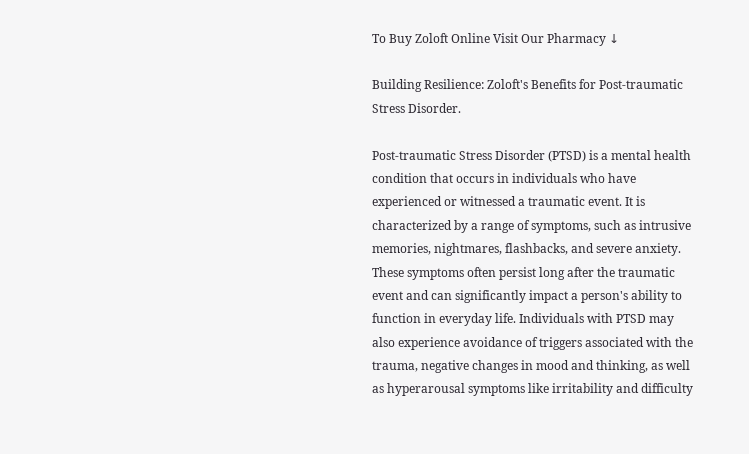To Buy Zoloft Online Visit Our Pharmacy ↓

Building Resilience: Zoloft's Benefits for Post-traumatic Stress Disorder.

Post-traumatic Stress Disorder (PTSD) is a mental health condition that occurs in individuals who have experienced or witnessed a traumatic event. It is characterized by a range of symptoms, such as intrusive memories, nightmares, flashbacks, and severe anxiety. These symptoms often persist long after the traumatic event and can significantly impact a person's ability to function in everyday life. Individuals with PTSD may also experience avoidance of triggers associated with the trauma, negative changes in mood and thinking, as well as hyperarousal symptoms like irritability and difficulty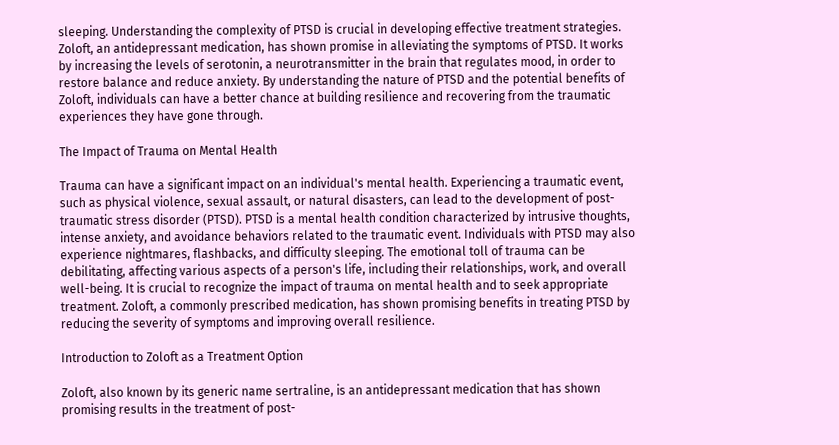sleeping. Understanding the complexity of PTSD is crucial in developing effective treatment strategies. Zoloft, an antidepressant medication, has shown promise in alleviating the symptoms of PTSD. It works by increasing the levels of serotonin, a neurotransmitter in the brain that regulates mood, in order to restore balance and reduce anxiety. By understanding the nature of PTSD and the potential benefits of Zoloft, individuals can have a better chance at building resilience and recovering from the traumatic experiences they have gone through.

The Impact of Trauma on Mental Health

Trauma can have a significant impact on an individual's mental health. Experiencing a traumatic event, such as physical violence, sexual assault, or natural disasters, can lead to the development of post-traumatic stress disorder (PTSD). PTSD is a mental health condition characterized by intrusive thoughts, intense anxiety, and avoidance behaviors related to the traumatic event. Individuals with PTSD may also experience nightmares, flashbacks, and difficulty sleeping. The emotional toll of trauma can be debilitating, affecting various aspects of a person's life, including their relationships, work, and overall well-being. It is crucial to recognize the impact of trauma on mental health and to seek appropriate treatment. Zoloft, a commonly prescribed medication, has shown promising benefits in treating PTSD by reducing the severity of symptoms and improving overall resilience.

Introduction to Zoloft as a Treatment Option

Zoloft, also known by its generic name sertraline, is an antidepressant medication that has shown promising results in the treatment of post-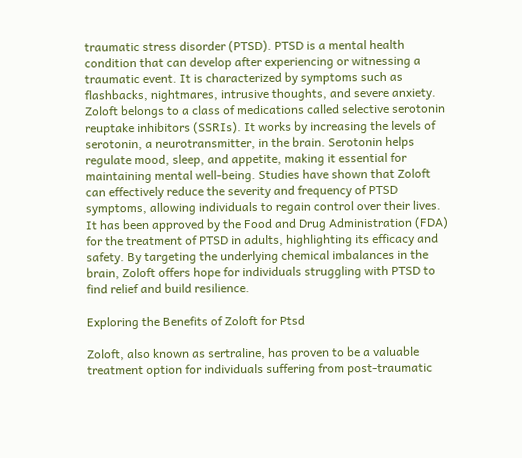traumatic stress disorder (PTSD). PTSD is a mental health condition that can develop after experiencing or witnessing a traumatic event. It is characterized by symptoms such as flashbacks, nightmares, intrusive thoughts, and severe anxiety. Zoloft belongs to a class of medications called selective serotonin reuptake inhibitors (SSRIs). It works by increasing the levels of serotonin, a neurotransmitter, in the brain. Serotonin helps regulate mood, sleep, and appetite, making it essential for maintaining mental well-being. Studies have shown that Zoloft can effectively reduce the severity and frequency of PTSD symptoms, allowing individuals to regain control over their lives. It has been approved by the Food and Drug Administration (FDA) for the treatment of PTSD in adults, highlighting its efficacy and safety. By targeting the underlying chemical imbalances in the brain, Zoloft offers hope for individuals struggling with PTSD to find relief and build resilience.

Exploring the Benefits of Zoloft for Ptsd

Zoloft, also known as sertraline, has proven to be a valuable treatment option for individuals suffering from post-traumatic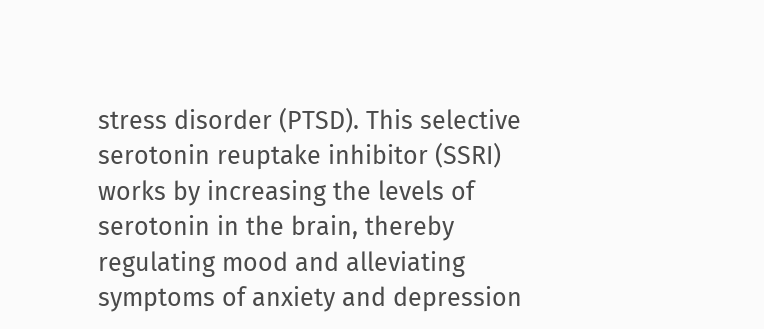stress disorder (PTSD). This selective serotonin reuptake inhibitor (SSRI) works by increasing the levels of serotonin in the brain, thereby regulating mood and alleviating symptoms of anxiety and depression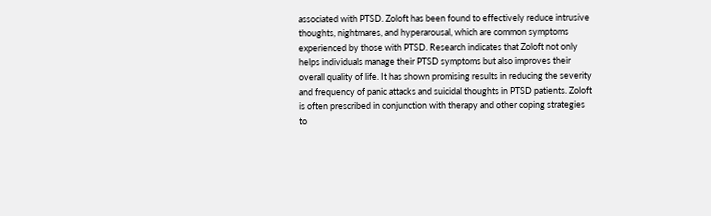associated with PTSD. Zoloft has been found to effectively reduce intrusive thoughts, nightmares, and hyperarousal, which are common symptoms experienced by those with PTSD. Research indicates that Zoloft not only helps individuals manage their PTSD symptoms but also improves their overall quality of life. It has shown promising results in reducing the severity and frequency of panic attacks and suicidal thoughts in PTSD patients. Zoloft is often prescribed in conjunction with therapy and other coping strategies to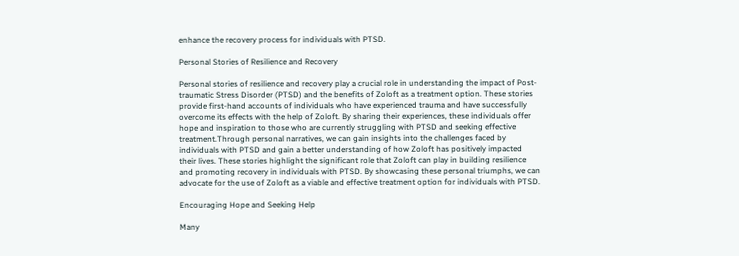enhance the recovery process for individuals with PTSD.

Personal Stories of Resilience and Recovery

Personal stories of resilience and recovery play a crucial role in understanding the impact of Post-traumatic Stress Disorder (PTSD) and the benefits of Zoloft as a treatment option. These stories provide first-hand accounts of individuals who have experienced trauma and have successfully overcome its effects with the help of Zoloft. By sharing their experiences, these individuals offer hope and inspiration to those who are currently struggling with PTSD and seeking effective treatment.Through personal narratives, we can gain insights into the challenges faced by individuals with PTSD and gain a better understanding of how Zoloft has positively impacted their lives. These stories highlight the significant role that Zoloft can play in building resilience and promoting recovery in individuals with PTSD. By showcasing these personal triumphs, we can advocate for the use of Zoloft as a viable and effective treatment option for individuals with PTSD.

Encouraging Hope and Seeking Help

Many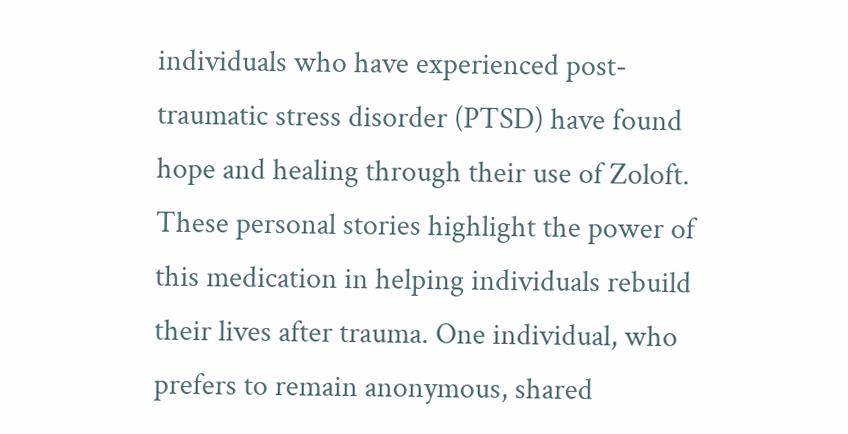individuals who have experienced post-traumatic stress disorder (PTSD) have found hope and healing through their use of Zoloft. These personal stories highlight the power of this medication in helping individuals rebuild their lives after trauma. One individual, who prefers to remain anonymous, shared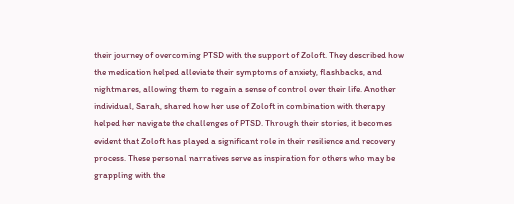their journey of overcoming PTSD with the support of Zoloft. They described how the medication helped alleviate their symptoms of anxiety, flashbacks, and nightmares, allowing them to regain a sense of control over their life. Another individual, Sarah, shared how her use of Zoloft in combination with therapy helped her navigate the challenges of PTSD. Through their stories, it becomes evident that Zoloft has played a significant role in their resilience and recovery process. These personal narratives serve as inspiration for others who may be grappling with the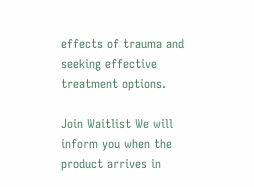effects of trauma and seeking effective treatment options.

Join Waitlist We will inform you when the product arrives in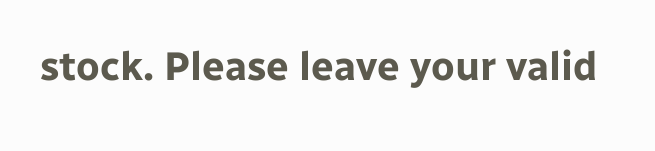stock. Please leave your valid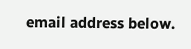email address below.